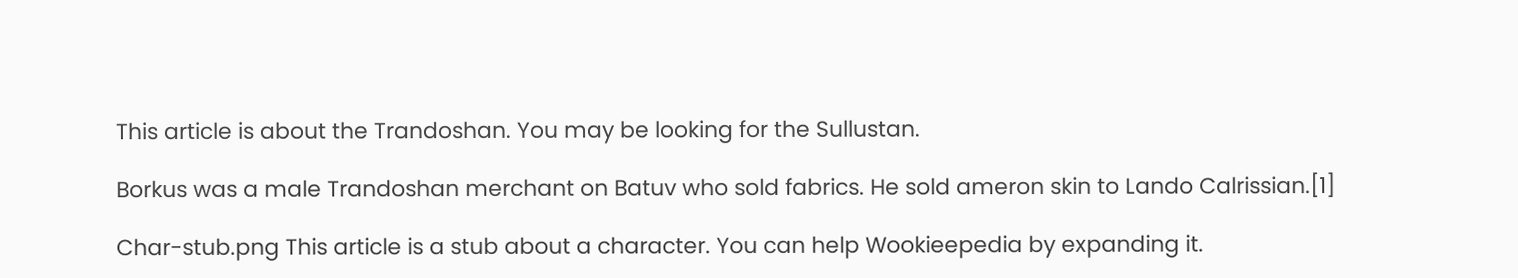This article is about the Trandoshan. You may be looking for the Sullustan.

Borkus was a male Trandoshan merchant on Batuv who sold fabrics. He sold ameron skin to Lando Calrissian.[1]

Char-stub.png This article is a stub about a character. You can help Wookieepedia by expanding it.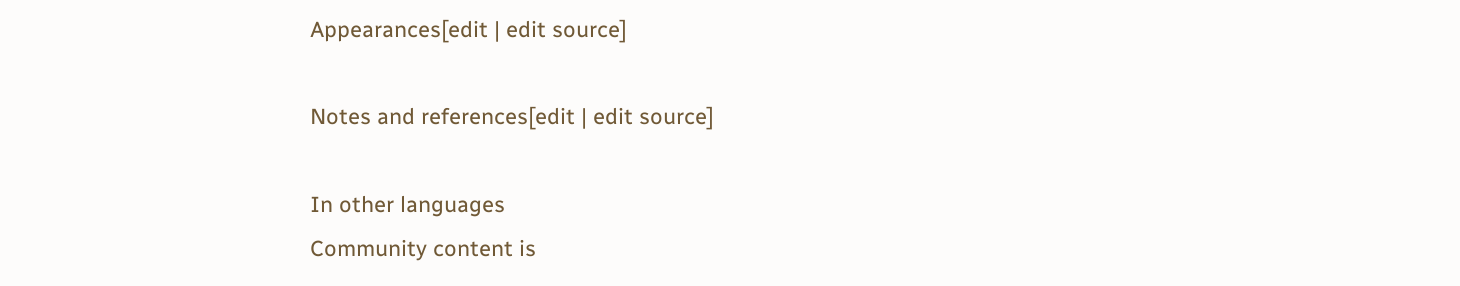Appearances[edit | edit source]

Notes and references[edit | edit source]

In other languages
Community content is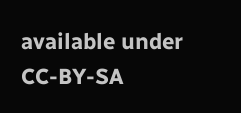available under CC-BY-SA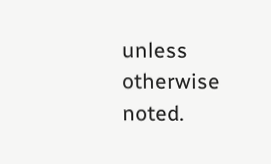unless otherwise noted.